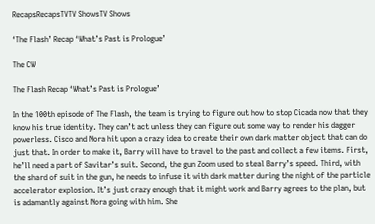RecapsRecapsTVTV ShowsTV Shows

‘The Flash’ Recap ‘What’s Past is Prologue’

The CW

The Flash Recap ‘What’s Past is Prologue’

In the 100th episode of The Flash, the team is trying to figure out how to stop Cicada now that they know his true identity. They can’t act unless they can figure out some way to render his dagger powerless. Cisco and Nora hit upon a crazy idea to create their own dark matter object that can do just that. In order to make it, Barry will have to travel to the past and collect a few items. First, he’ll need a part of Savitar’s suit. Second, the gun Zoom used to steal Barry’s speed. Third, with the shard of suit in the gun, he needs to infuse it with dark matter during the night of the particle accelerator explosion. It’s just crazy enough that it might work and Barry agrees to the plan, but is adamantly against Nora going with him. She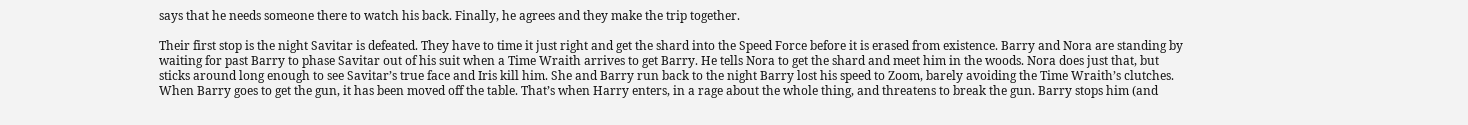says that he needs someone there to watch his back. Finally, he agrees and they make the trip together.

Their first stop is the night Savitar is defeated. They have to time it just right and get the shard into the Speed Force before it is erased from existence. Barry and Nora are standing by waiting for past Barry to phase Savitar out of his suit when a Time Wraith arrives to get Barry. He tells Nora to get the shard and meet him in the woods. Nora does just that, but sticks around long enough to see Savitar’s true face and Iris kill him. She and Barry run back to the night Barry lost his speed to Zoom, barely avoiding the Time Wraith’s clutches. When Barry goes to get the gun, it has been moved off the table. That’s when Harry enters, in a rage about the whole thing, and threatens to break the gun. Barry stops him (and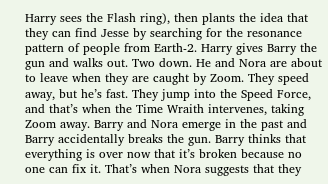Harry sees the Flash ring), then plants the idea that they can find Jesse by searching for the resonance pattern of people from Earth-2. Harry gives Barry the gun and walks out. Two down. He and Nora are about to leave when they are caught by Zoom. They speed away, but he’s fast. They jump into the Speed Force, and that’s when the Time Wraith intervenes, taking Zoom away. Barry and Nora emerge in the past and Barry accidentally breaks the gun. Barry thinks that everything is over now that it’s broken because no one can fix it. That’s when Nora suggests that they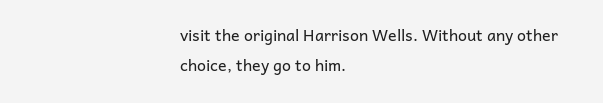visit the original Harrison Wells. Without any other choice, they go to him.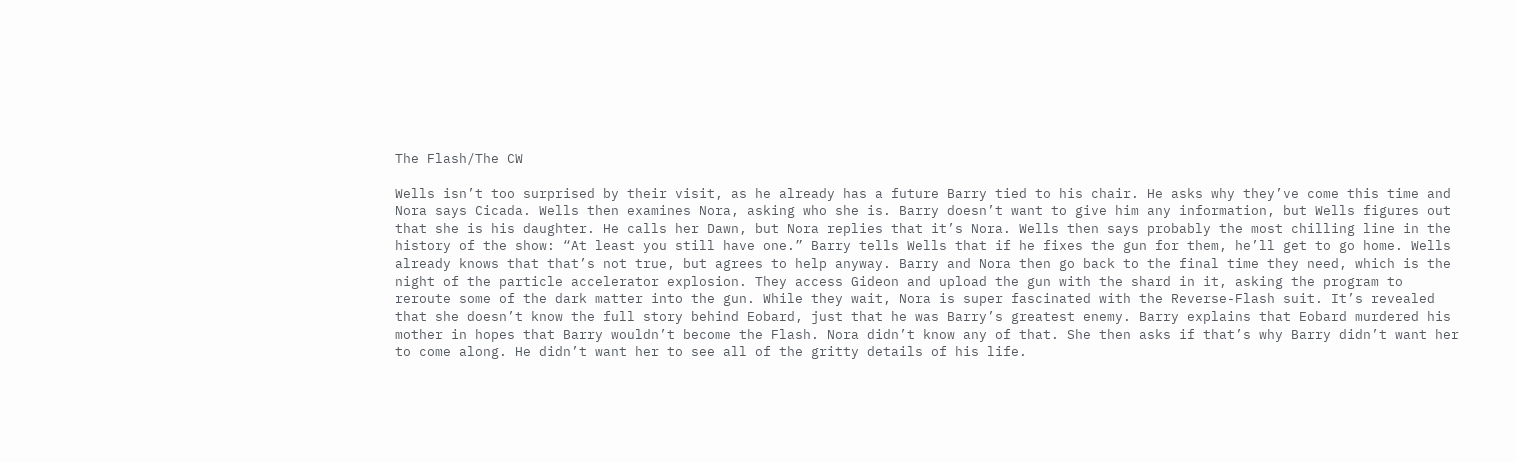The Flash/The CW

Wells isn’t too surprised by their visit, as he already has a future Barry tied to his chair. He asks why they’ve come this time and Nora says Cicada. Wells then examines Nora, asking who she is. Barry doesn’t want to give him any information, but Wells figures out that she is his daughter. He calls her Dawn, but Nora replies that it’s Nora. Wells then says probably the most chilling line in the history of the show: “At least you still have one.” Barry tells Wells that if he fixes the gun for them, he’ll get to go home. Wells already knows that that’s not true, but agrees to help anyway. Barry and Nora then go back to the final time they need, which is the night of the particle accelerator explosion. They access Gideon and upload the gun with the shard in it, asking the program to reroute some of the dark matter into the gun. While they wait, Nora is super fascinated with the Reverse-Flash suit. It’s revealed that she doesn’t know the full story behind Eobard, just that he was Barry’s greatest enemy. Barry explains that Eobard murdered his mother in hopes that Barry wouldn’t become the Flash. Nora didn’t know any of that. She then asks if that’s why Barry didn’t want her to come along. He didn’t want her to see all of the gritty details of his life.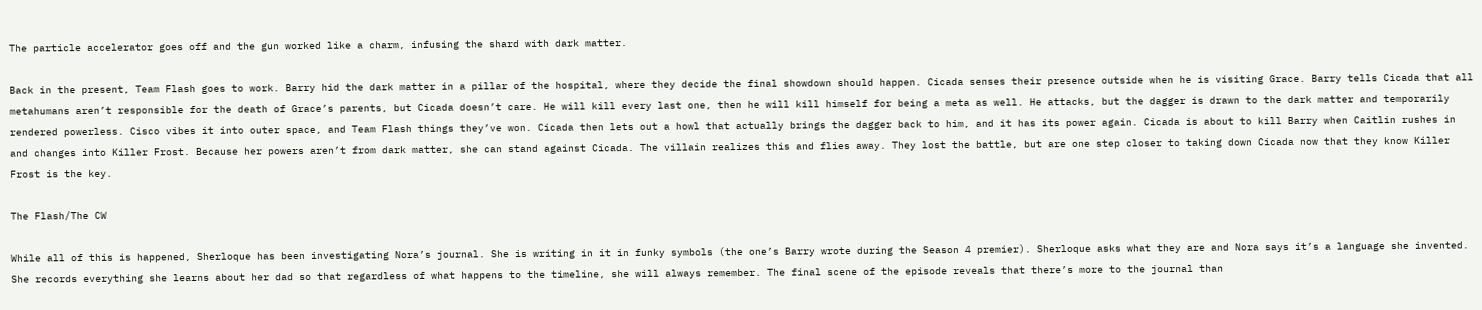The particle accelerator goes off and the gun worked like a charm, infusing the shard with dark matter.

Back in the present, Team Flash goes to work. Barry hid the dark matter in a pillar of the hospital, where they decide the final showdown should happen. Cicada senses their presence outside when he is visiting Grace. Barry tells Cicada that all metahumans aren’t responsible for the death of Grace’s parents, but Cicada doesn’t care. He will kill every last one, then he will kill himself for being a meta as well. He attacks, but the dagger is drawn to the dark matter and temporarily rendered powerless. Cisco vibes it into outer space, and Team Flash things they’ve won. Cicada then lets out a howl that actually brings the dagger back to him, and it has its power again. Cicada is about to kill Barry when Caitlin rushes in and changes into Killer Frost. Because her powers aren’t from dark matter, she can stand against Cicada. The villain realizes this and flies away. They lost the battle, but are one step closer to taking down Cicada now that they know Killer Frost is the key.

The Flash/The CW

While all of this is happened, Sherloque has been investigating Nora’s journal. She is writing in it in funky symbols (the one’s Barry wrote during the Season 4 premier). Sherloque asks what they are and Nora says it’s a language she invented. She records everything she learns about her dad so that regardless of what happens to the timeline, she will always remember. The final scene of the episode reveals that there’s more to the journal than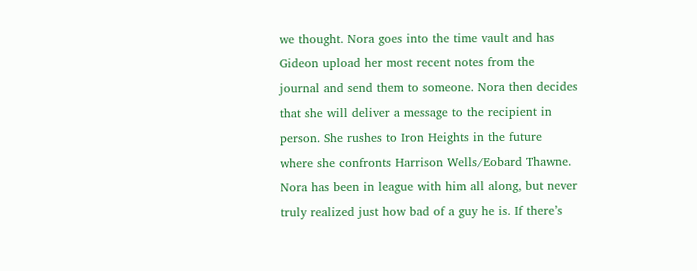we thought. Nora goes into the time vault and has Gideon upload her most recent notes from the journal and send them to someone. Nora then decides that she will deliver a message to the recipient in person. She rushes to Iron Heights in the future where she confronts Harrison Wells/Eobard Thawne. Nora has been in league with him all along, but never truly realized just how bad of a guy he is. If there’s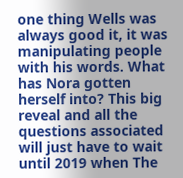one thing Wells was always good it, it was manipulating people with his words. What has Nora gotten herself into? This big reveal and all the questions associated will just have to wait until 2019 when The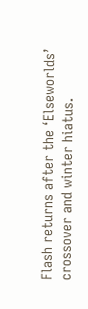Flash returns after the ‘Elseworlds’ crossover and winter hiatus.